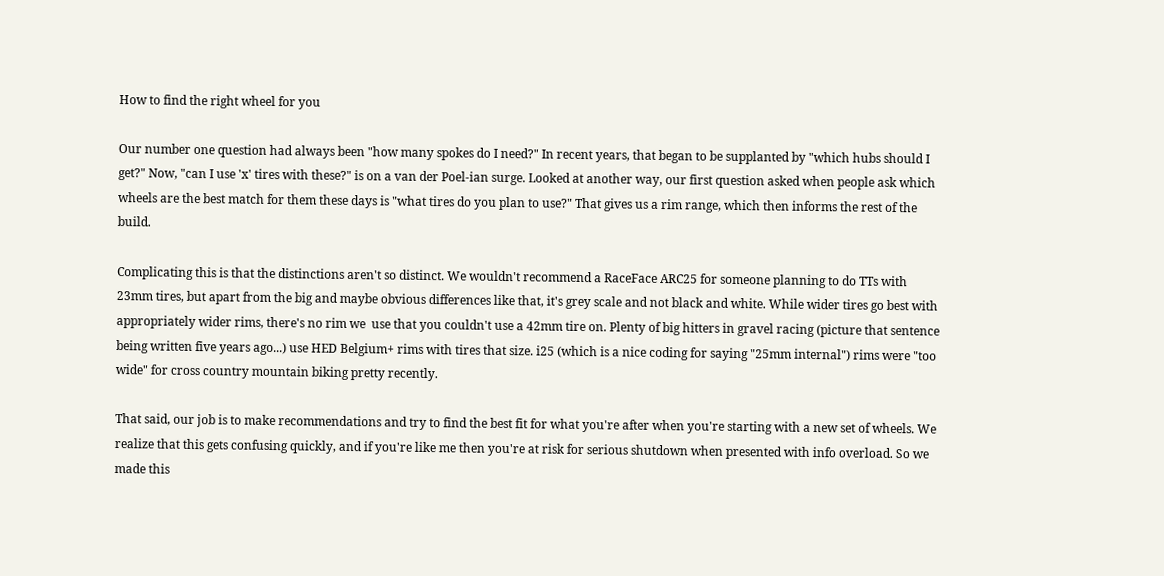How to find the right wheel for you

Our number one question had always been "how many spokes do I need?" In recent years, that began to be supplanted by "which hubs should I get?" Now, "can I use 'x' tires with these?" is on a van der Poel-ian surge. Looked at another way, our first question asked when people ask which wheels are the best match for them these days is "what tires do you plan to use?" That gives us a rim range, which then informs the rest of the build.

Complicating this is that the distinctions aren't so distinct. We wouldn't recommend a RaceFace ARC25 for someone planning to do TTs with 23mm tires, but apart from the big and maybe obvious differences like that, it's grey scale and not black and white. While wider tires go best with appropriately wider rims, there's no rim we  use that you couldn't use a 42mm tire on. Plenty of big hitters in gravel racing (picture that sentence being written five years ago...) use HED Belgium+ rims with tires that size. i25 (which is a nice coding for saying "25mm internal") rims were "too wide" for cross country mountain biking pretty recently.

That said, our job is to make recommendations and try to find the best fit for what you're after when you're starting with a new set of wheels. We realize that this gets confusing quickly, and if you're like me then you're at risk for serious shutdown when presented with info overload. So we made this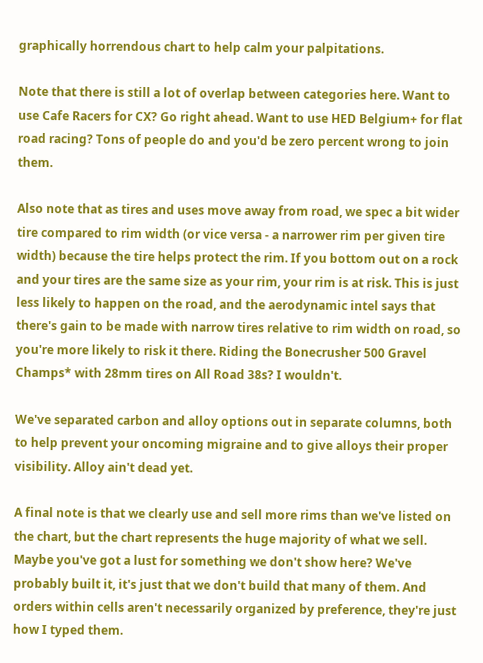graphically horrendous chart to help calm your palpitations.

Note that there is still a lot of overlap between categories here. Want to use Cafe Racers for CX? Go right ahead. Want to use HED Belgium+ for flat road racing? Tons of people do and you'd be zero percent wrong to join them.

Also note that as tires and uses move away from road, we spec a bit wider tire compared to rim width (or vice versa - a narrower rim per given tire width) because the tire helps protect the rim. If you bottom out on a rock and your tires are the same size as your rim, your rim is at risk. This is just less likely to happen on the road, and the aerodynamic intel says that there's gain to be made with narrow tires relative to rim width on road, so you're more likely to risk it there. Riding the Bonecrusher 500 Gravel Champs* with 28mm tires on All Road 38s? I wouldn't.

We've separated carbon and alloy options out in separate columns, both to help prevent your oncoming migraine and to give alloys their proper visibility. Alloy ain't dead yet.

A final note is that we clearly use and sell more rims than we've listed on the chart, but the chart represents the huge majority of what we sell. Maybe you've got a lust for something we don't show here? We've probably built it, it's just that we don't build that many of them. And orders within cells aren't necessarily organized by preference, they're just how I typed them.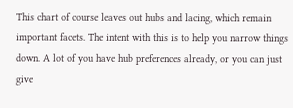This chart of course leaves out hubs and lacing, which remain important facets. The intent with this is to help you narrow things down. A lot of you have hub preferences already, or you can just give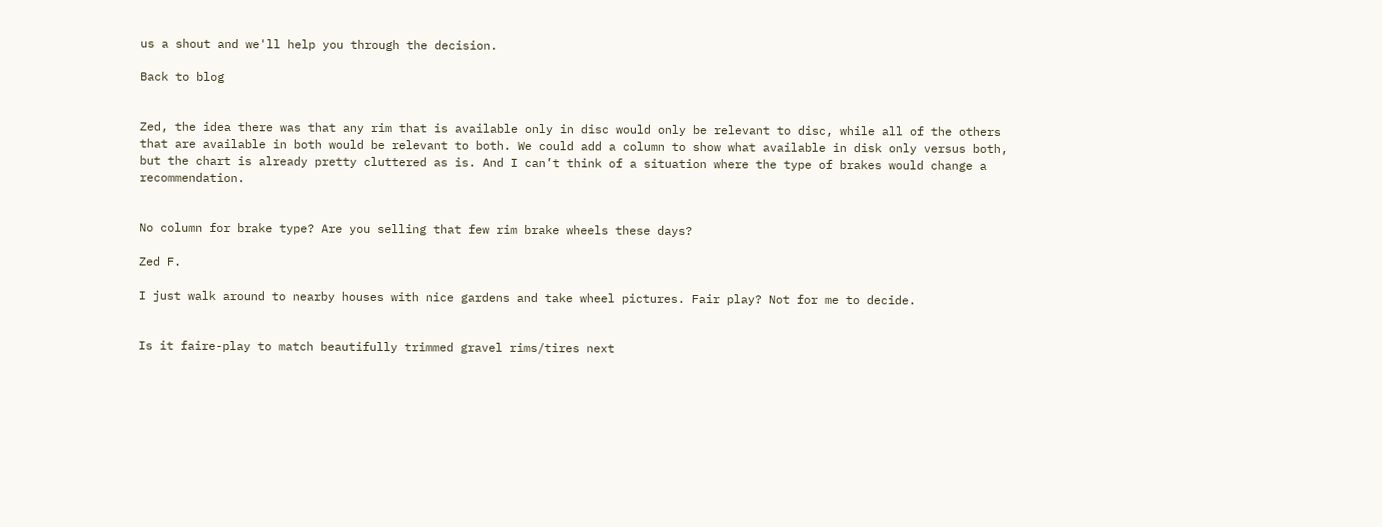us a shout and we'll help you through the decision.

Back to blog


Zed, the idea there was that any rim that is available only in disc would only be relevant to disc, while all of the others that are available in both would be relevant to both. We could add a column to show what available in disk only versus both, but the chart is already pretty cluttered as is. And I can’t think of a situation where the type of brakes would change a recommendation.


No column for brake type? Are you selling that few rim brake wheels these days?

Zed F.

I just walk around to nearby houses with nice gardens and take wheel pictures. Fair play? Not for me to decide.


Is it faire-play to match beautifully trimmed gravel rims/tires next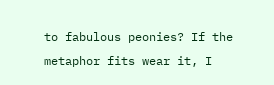to fabulous peonies? If the metaphor fits wear it, I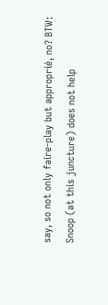say, so not only faire-play but approprié, no? BTW: Snoop (at this juncture) does not help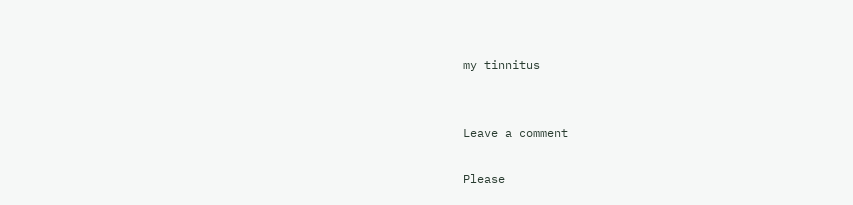my tinnitus


Leave a comment

Please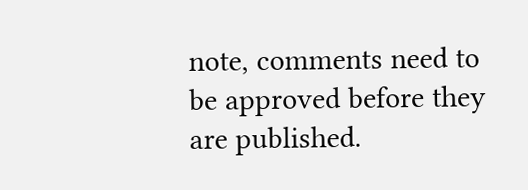note, comments need to be approved before they are published.